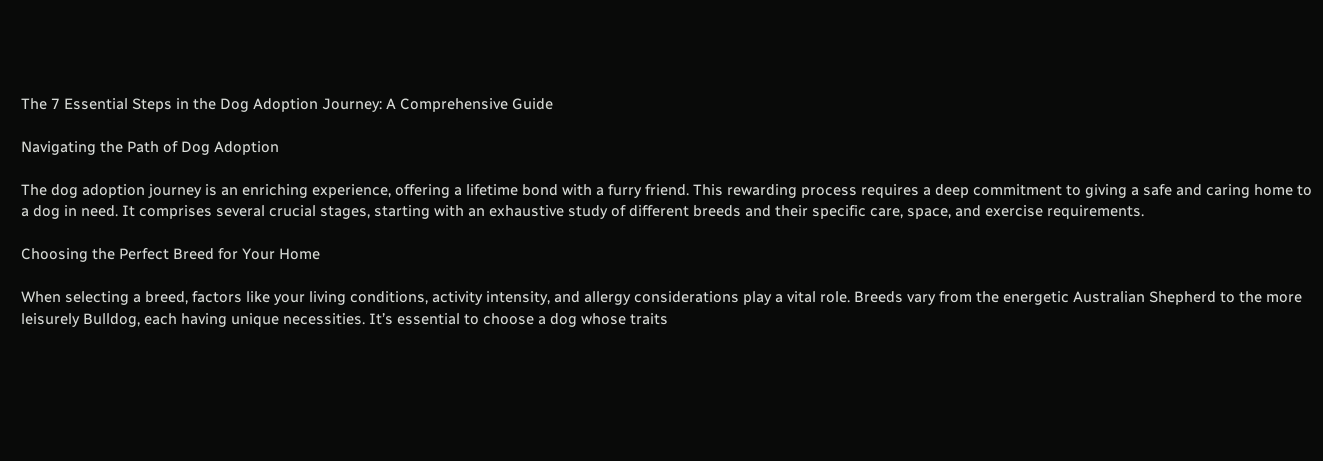The 7 Essential Steps in the Dog Adoption Journey: A Comprehensive Guide

Navigating the Path of Dog Adoption

The dog adoption journey is an enriching experience, offering a lifetime bond with a furry friend. This rewarding process requires a deep commitment to giving a safe and caring home to a dog in need. It comprises several crucial stages, starting with an exhaustive study of different breeds and their specific care, space, and exercise requirements.

Choosing the Perfect Breed for Your Home

When selecting a breed, factors like your living conditions, activity intensity, and allergy considerations play a vital role. Breeds vary from the energetic Australian Shepherd to the more leisurely Bulldog, each having unique necessities. It’s essential to choose a dog whose traits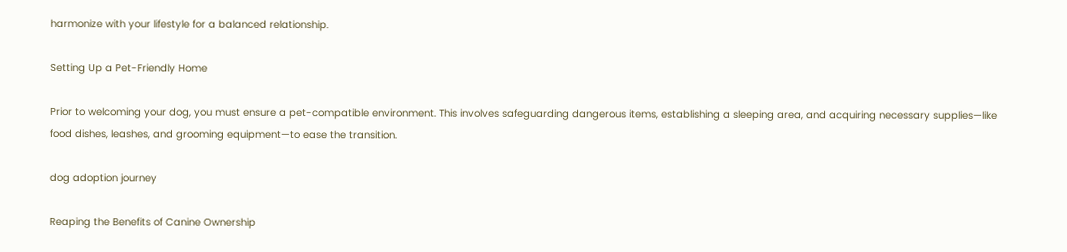harmonize with your lifestyle for a balanced relationship.

Setting Up a Pet-Friendly Home

Prior to welcoming your dog, you must ensure a pet-compatible environment. This involves safeguarding dangerous items, establishing a sleeping area, and acquiring necessary supplies—like food dishes, leashes, and grooming equipment—to ease the transition.

dog adoption journey

Reaping the Benefits of Canine Ownership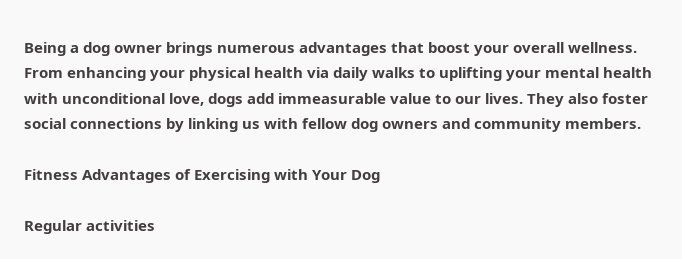Being a dog owner brings numerous advantages that boost your overall wellness. From enhancing your physical health via daily walks to uplifting your mental health with unconditional love, dogs add immeasurable value to our lives. They also foster social connections by linking us with fellow dog owners and community members.

Fitness Advantages of Exercising with Your Dog

Regular activities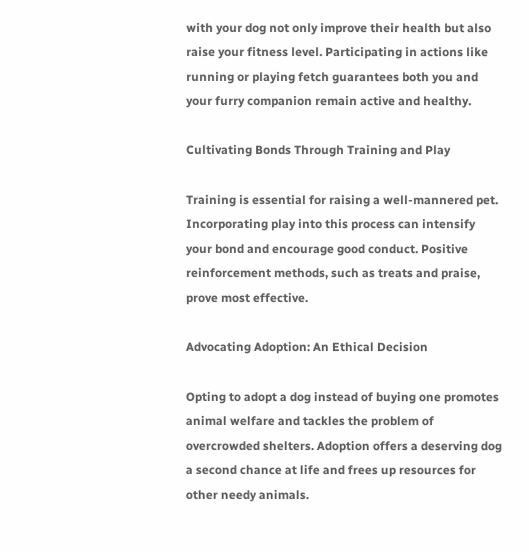with your dog not only improve their health but also raise your fitness level. Participating in actions like running or playing fetch guarantees both you and your furry companion remain active and healthy.

Cultivating Bonds Through Training and Play

Training is essential for raising a well-mannered pet. Incorporating play into this process can intensify your bond and encourage good conduct. Positive reinforcement methods, such as treats and praise, prove most effective.

Advocating Adoption: An Ethical Decision

Opting to adopt a dog instead of buying one promotes animal welfare and tackles the problem of overcrowded shelters. Adoption offers a deserving dog a second chance at life and frees up resources for other needy animals.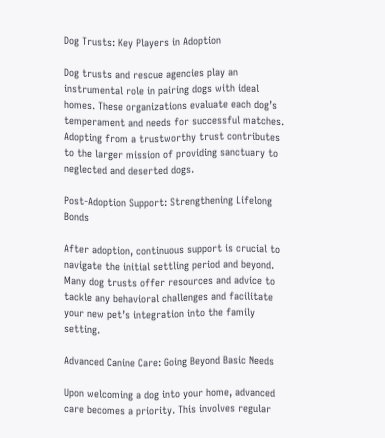Dog Trusts: Key Players in Adoption

Dog trusts and rescue agencies play an instrumental role in pairing dogs with ideal homes. These organizations evaluate each dog’s temperament and needs for successful matches. Adopting from a trustworthy trust contributes to the larger mission of providing sanctuary to neglected and deserted dogs.

Post-Adoption Support: Strengthening Lifelong Bonds

After adoption, continuous support is crucial to navigate the initial settling period and beyond. Many dog trusts offer resources and advice to tackle any behavioral challenges and facilitate your new pet’s integration into the family setting.

Advanced Canine Care: Going Beyond Basic Needs

Upon welcoming a dog into your home, advanced care becomes a priority. This involves regular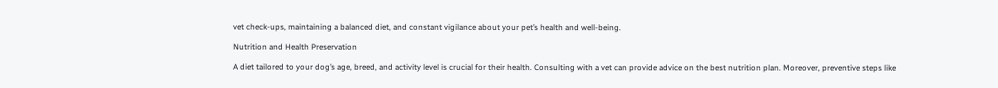vet check-ups, maintaining a balanced diet, and constant vigilance about your pet’s health and well-being.

Nutrition and Health Preservation

A diet tailored to your dog’s age, breed, and activity level is crucial for their health. Consulting with a vet can provide advice on the best nutrition plan. Moreover, preventive steps like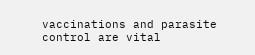vaccinations and parasite control are vital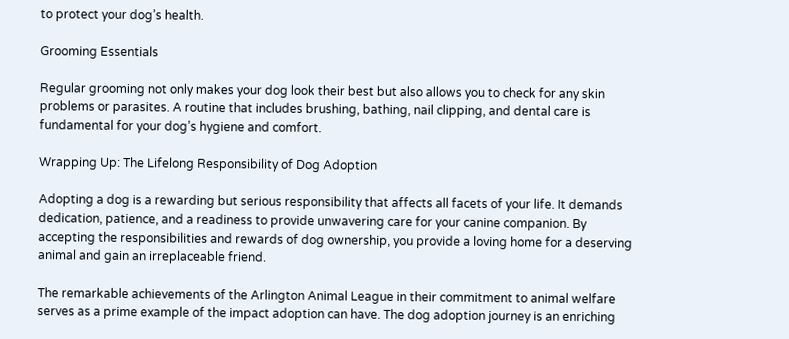to protect your dog’s health.

Grooming Essentials

Regular grooming not only makes your dog look their best but also allows you to check for any skin problems or parasites. A routine that includes brushing, bathing, nail clipping, and dental care is fundamental for your dog’s hygiene and comfort.

Wrapping Up: The Lifelong Responsibility of Dog Adoption

Adopting a dog is a rewarding but serious responsibility that affects all facets of your life. It demands dedication, patience, and a readiness to provide unwavering care for your canine companion. By accepting the responsibilities and rewards of dog ownership, you provide a loving home for a deserving animal and gain an irreplaceable friend.

The remarkable achievements of the Arlington Animal League in their commitment to animal welfare serves as a prime example of the impact adoption can have. The dog adoption journey is an enriching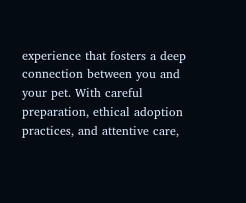experience that fosters a deep connection between you and your pet. With careful preparation, ethical adoption practices, and attentive care,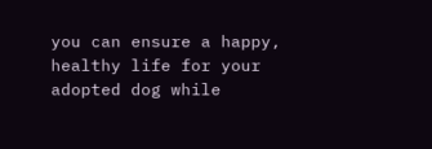you can ensure a happy, healthy life for your adopted dog while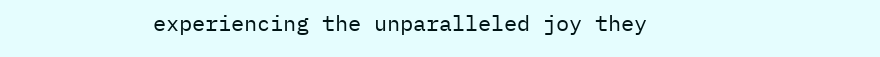experiencing the unparalleled joy they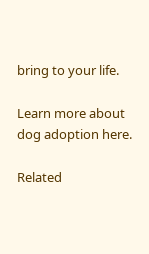bring to your life.

Learn more about dog adoption here.

Related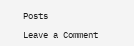Posts

Leave a Comment